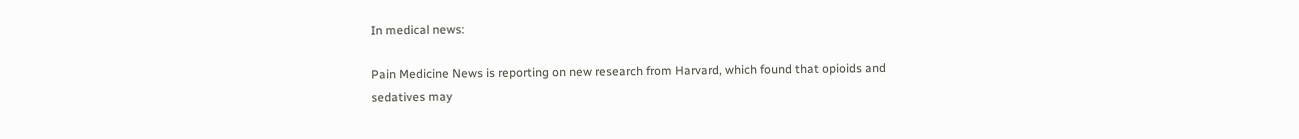In medical news:

Pain Medicine News is reporting on new research from Harvard, which found that opioids and sedatives may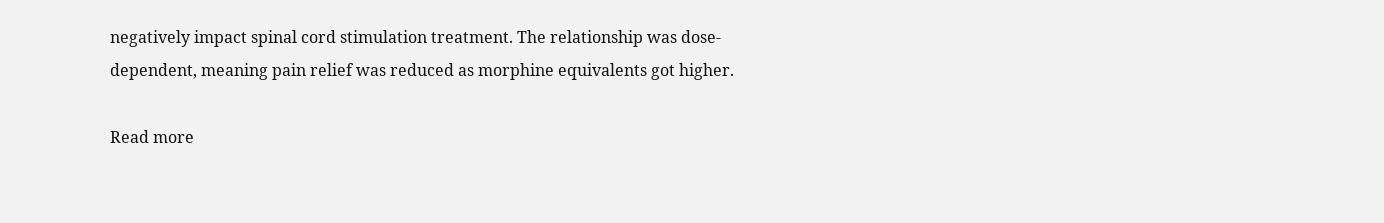negatively impact spinal cord stimulation treatment. The relationship was dose-dependent, meaning pain relief was reduced as morphine equivalents got higher.

Read more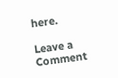here.

Leave a Comment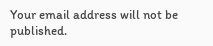Your email address will not be published.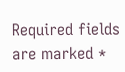Required fields are marked *